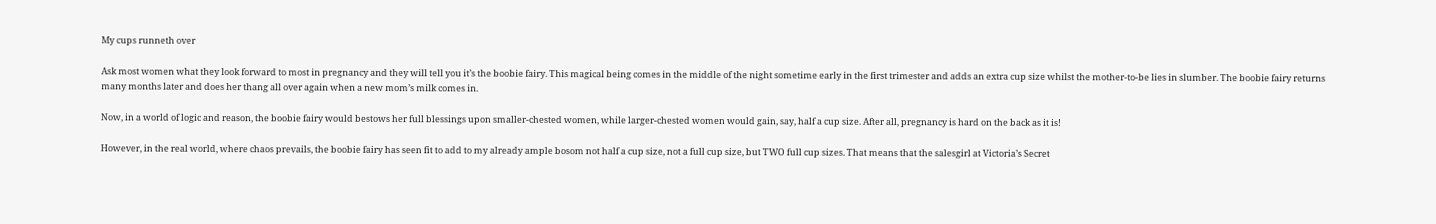My cups runneth over

Ask most women what they look forward to most in pregnancy and they will tell you it’s the boobie fairy. This magical being comes in the middle of the night sometime early in the first trimester and adds an extra cup size whilst the mother-to-be lies in slumber. The boobie fairy returns many months later and does her thang all over again when a new mom’s milk comes in.

Now, in a world of logic and reason, the boobie fairy would bestows her full blessings upon smaller-chested women, while larger-chested women would gain, say, half a cup size. After all, pregnancy is hard on the back as it is!

However, in the real world, where chaos prevails, the boobie fairy has seen fit to add to my already ample bosom not half a cup size, not a full cup size, but TWO full cup sizes. That means that the salesgirl at Victoria’s Secret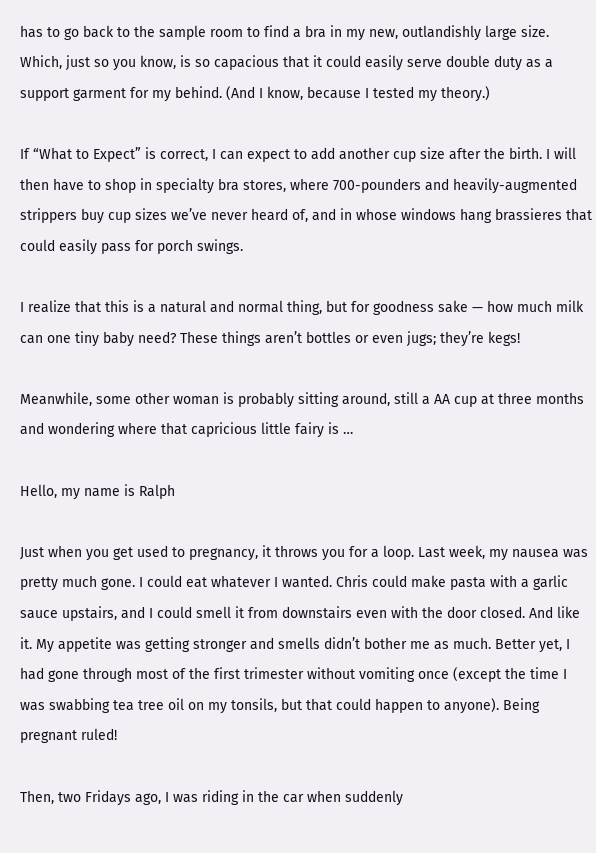has to go back to the sample room to find a bra in my new, outlandishly large size. Which, just so you know, is so capacious that it could easily serve double duty as a support garment for my behind. (And I know, because I tested my theory.)

If “What to Expect” is correct, I can expect to add another cup size after the birth. I will then have to shop in specialty bra stores, where 700-pounders and heavily-augmented strippers buy cup sizes we’ve never heard of, and in whose windows hang brassieres that could easily pass for porch swings.

I realize that this is a natural and normal thing, but for goodness sake — how much milk can one tiny baby need? These things aren’t bottles or even jugs; they’re kegs!

Meanwhile, some other woman is probably sitting around, still a AA cup at three months and wondering where that capricious little fairy is …

Hello, my name is Ralph

Just when you get used to pregnancy, it throws you for a loop. Last week, my nausea was pretty much gone. I could eat whatever I wanted. Chris could make pasta with a garlic sauce upstairs, and I could smell it from downstairs even with the door closed. And like it. My appetite was getting stronger and smells didn’t bother me as much. Better yet, I had gone through most of the first trimester without vomiting once (except the time I was swabbing tea tree oil on my tonsils, but that could happen to anyone). Being pregnant ruled!

Then, two Fridays ago, I was riding in the car when suddenly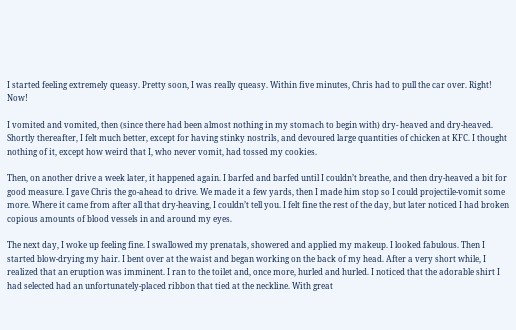I started feeling extremely queasy. Pretty soon, I was really queasy. Within five minutes, Chris had to pull the car over. Right! Now!

I vomited and vomited, then (since there had been almost nothing in my stomach to begin with) dry- heaved and dry-heaved. Shortly thereafter, I felt much better, except for having stinky nostrils, and devoured large quantities of chicken at KFC. I thought nothing of it, except how weird that I, who never vomit, had tossed my cookies.

Then, on another drive a week later, it happened again. I barfed and barfed until I couldn’t breathe, and then dry-heaved a bit for good measure. I gave Chris the go-ahead to drive. We made it a few yards, then I made him stop so I could projectile-vomit some more. Where it came from after all that dry-heaving, I couldn’t tell you. I felt fine the rest of the day, but later noticed I had broken copious amounts of blood vessels in and around my eyes.

The next day, I woke up feeling fine. I swallowed my prenatals, showered and applied my makeup. I looked fabulous. Then I started blow-drying my hair. I bent over at the waist and began working on the back of my head. After a very short while, I realized that an eruption was imminent. I ran to the toilet and, once more, hurled and hurled. I noticed that the adorable shirt I had selected had an unfortunately-placed ribbon that tied at the neckline. With great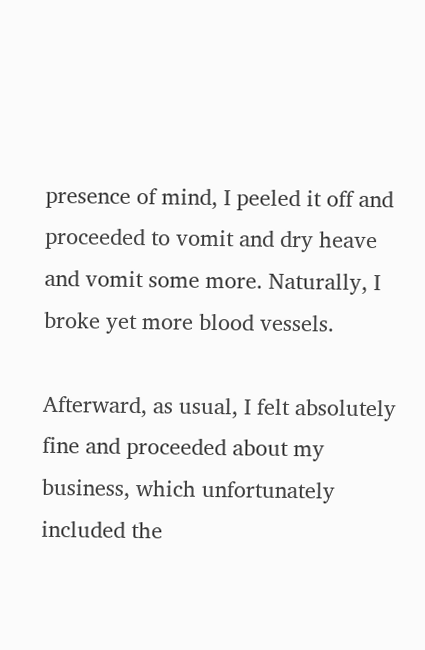presence of mind, I peeled it off and proceeded to vomit and dry heave and vomit some more. Naturally, I broke yet more blood vessels.

Afterward, as usual, I felt absolutely fine and proceeded about my business, which unfortunately included the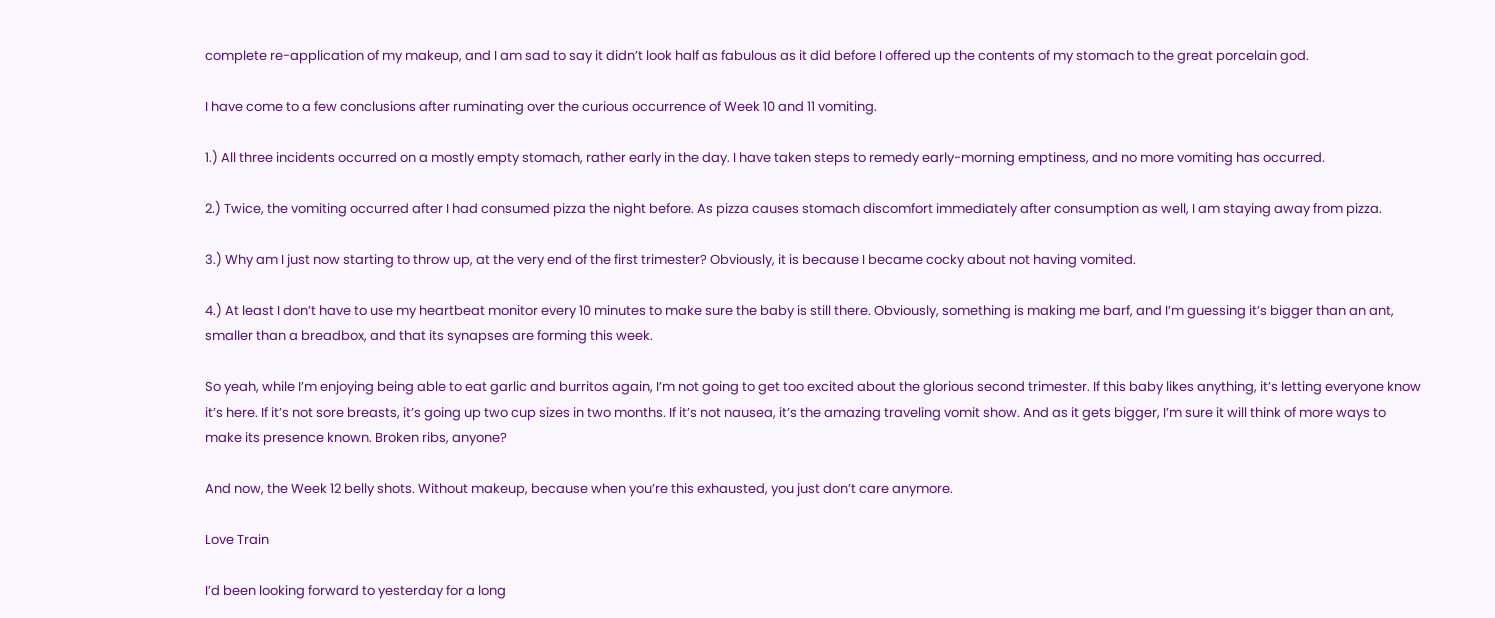complete re-application of my makeup, and I am sad to say it didn’t look half as fabulous as it did before I offered up the contents of my stomach to the great porcelain god.

I have come to a few conclusions after ruminating over the curious occurrence of Week 10 and 11 vomiting.

1.) All three incidents occurred on a mostly empty stomach, rather early in the day. I have taken steps to remedy early-morning emptiness, and no more vomiting has occurred.

2.) Twice, the vomiting occurred after I had consumed pizza the night before. As pizza causes stomach discomfort immediately after consumption as well, I am staying away from pizza.

3.) Why am I just now starting to throw up, at the very end of the first trimester? Obviously, it is because I became cocky about not having vomited.

4.) At least I don’t have to use my heartbeat monitor every 10 minutes to make sure the baby is still there. Obviously, something is making me barf, and I’m guessing it’s bigger than an ant, smaller than a breadbox, and that its synapses are forming this week.

So yeah, while I’m enjoying being able to eat garlic and burritos again, I’m not going to get too excited about the glorious second trimester. If this baby likes anything, it’s letting everyone know it’s here. If it’s not sore breasts, it’s going up two cup sizes in two months. If it’s not nausea, it’s the amazing traveling vomit show. And as it gets bigger, I’m sure it will think of more ways to make its presence known. Broken ribs, anyone?

And now, the Week 12 belly shots. Without makeup, because when you’re this exhausted, you just don’t care anymore.

Love Train

I’d been looking forward to yesterday for a long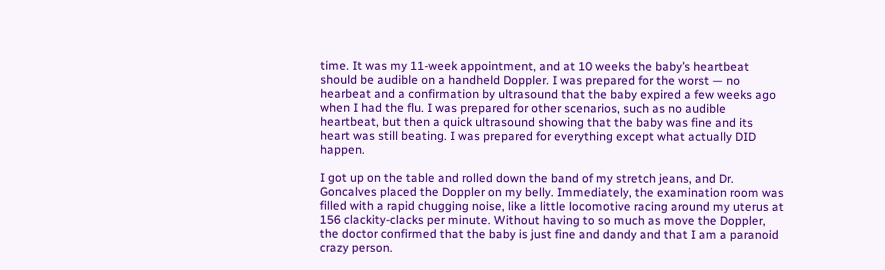time. It was my 11-week appointment, and at 10 weeks the baby’s heartbeat should be audible on a handheld Doppler. I was prepared for the worst — no hearbeat and a confirmation by ultrasound that the baby expired a few weeks ago when I had the flu. I was prepared for other scenarios, such as no audible heartbeat, but then a quick ultrasound showing that the baby was fine and its heart was still beating. I was prepared for everything except what actually DID happen.

I got up on the table and rolled down the band of my stretch jeans, and Dr. Goncalves placed the Doppler on my belly. Immediately, the examination room was filled with a rapid chugging noise, like a little locomotive racing around my uterus at 156 clackity-clacks per minute. Without having to so much as move the Doppler, the doctor confirmed that the baby is just fine and dandy and that I am a paranoid crazy person.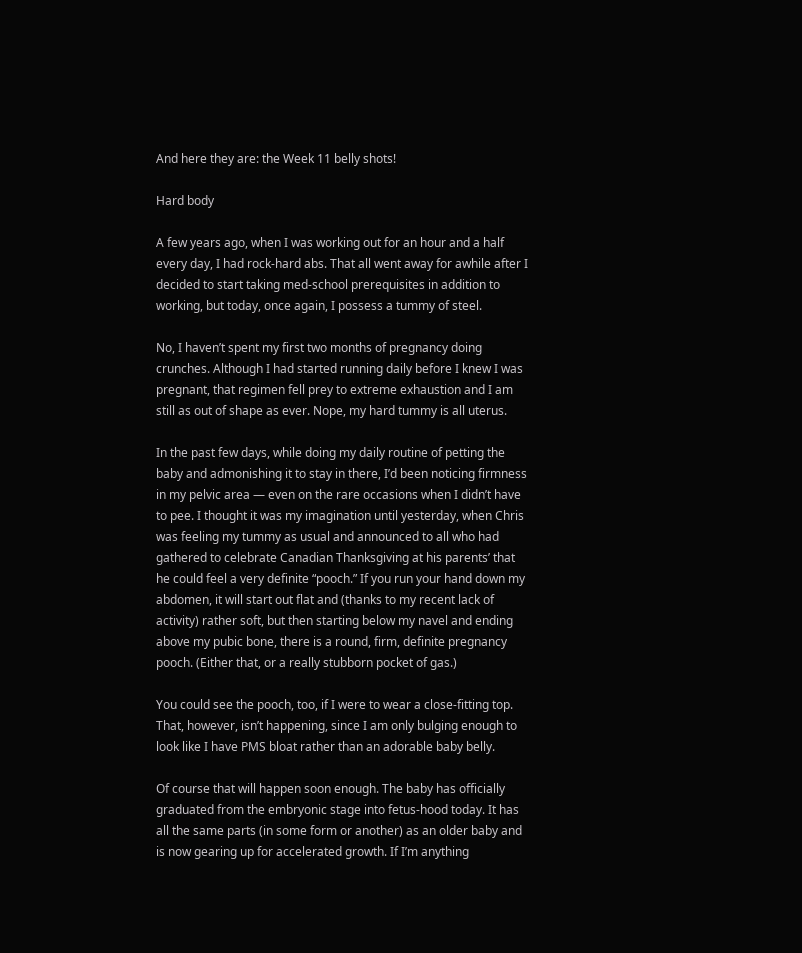And here they are: the Week 11 belly shots!

Hard body

A few years ago, when I was working out for an hour and a half every day, I had rock-hard abs. That all went away for awhile after I decided to start taking med-school prerequisites in addition to working, but today, once again, I possess a tummy of steel.

No, I haven’t spent my first two months of pregnancy doing crunches. Although I had started running daily before I knew I was pregnant, that regimen fell prey to extreme exhaustion and I am still as out of shape as ever. Nope, my hard tummy is all uterus.

In the past few days, while doing my daily routine of petting the baby and admonishing it to stay in there, I’d been noticing firmness in my pelvic area — even on the rare occasions when I didn’t have to pee. I thought it was my imagination until yesterday, when Chris was feeling my tummy as usual and announced to all who had gathered to celebrate Canadian Thanksgiving at his parents’ that he could feel a very definite “pooch.” If you run your hand down my abdomen, it will start out flat and (thanks to my recent lack of activity) rather soft, but then starting below my navel and ending above my pubic bone, there is a round, firm, definite pregnancy pooch. (Either that, or a really stubborn pocket of gas.)

You could see the pooch, too, if I were to wear a close-fitting top. That, however, isn’t happening, since I am only bulging enough to look like I have PMS bloat rather than an adorable baby belly.

Of course that will happen soon enough. The baby has officially graduated from the embryonic stage into fetus-hood today. It has all the same parts (in some form or another) as an older baby and is now gearing up for accelerated growth. If I’m anything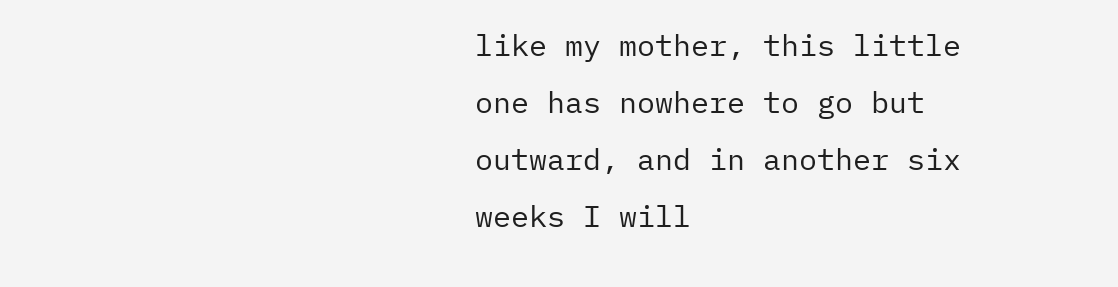like my mother, this little one has nowhere to go but outward, and in another six weeks I will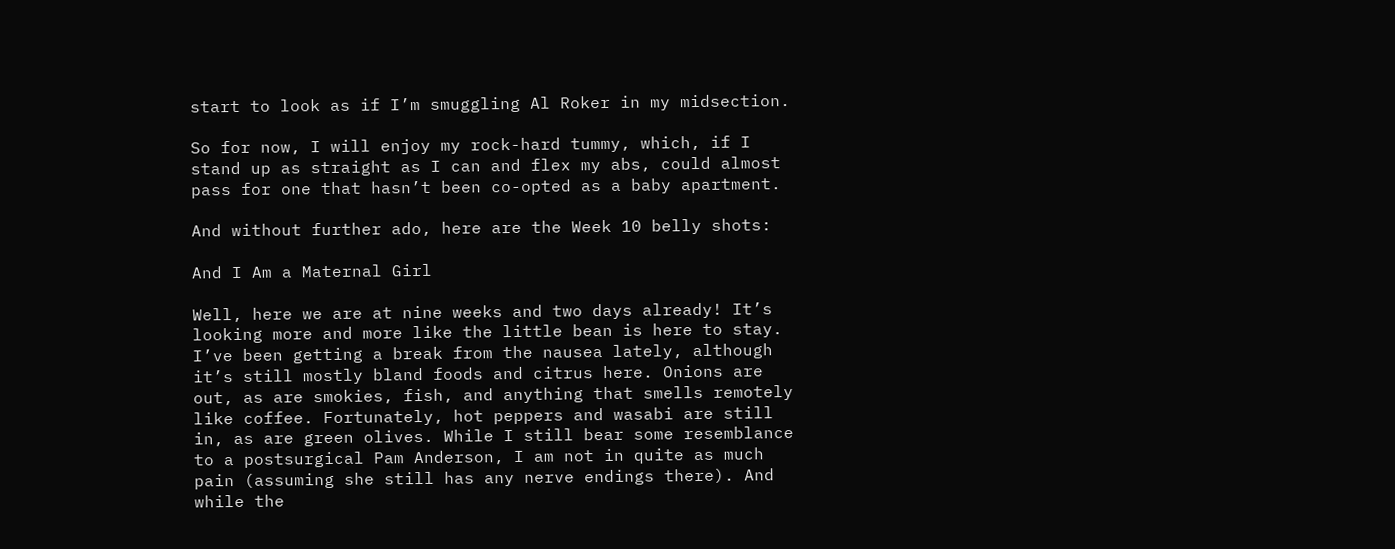start to look as if I’m smuggling Al Roker in my midsection.

So for now, I will enjoy my rock-hard tummy, which, if I stand up as straight as I can and flex my abs, could almost pass for one that hasn’t been co-opted as a baby apartment.

And without further ado, here are the Week 10 belly shots:

And I Am a Maternal Girl

Well, here we are at nine weeks and two days already! It’s looking more and more like the little bean is here to stay. I’ve been getting a break from the nausea lately, although it’s still mostly bland foods and citrus here. Onions are out, as are smokies, fish, and anything that smells remotely like coffee. Fortunately, hot peppers and wasabi are still in, as are green olives. While I still bear some resemblance to a postsurgical Pam Anderson, I am not in quite as much pain (assuming she still has any nerve endings there). And while the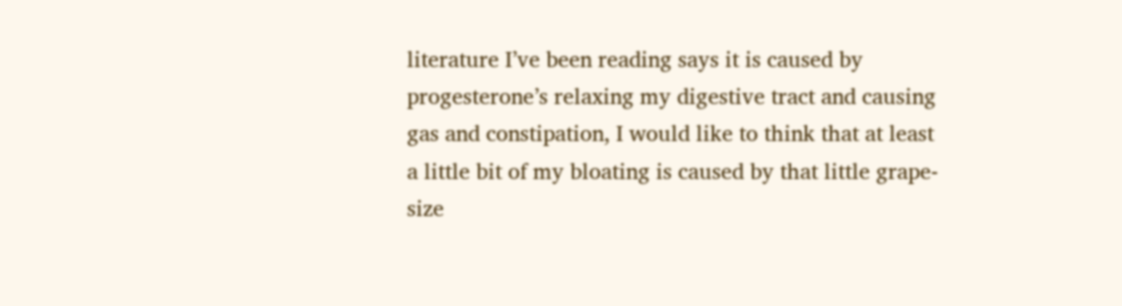literature I’ve been reading says it is caused by progesterone’s relaxing my digestive tract and causing gas and constipation, I would like to think that at least a little bit of my bloating is caused by that little grape-size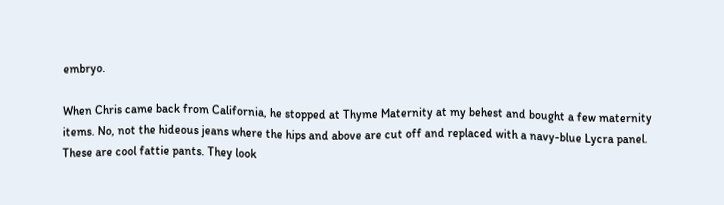embryo.

When Chris came back from California, he stopped at Thyme Maternity at my behest and bought a few maternity items. No, not the hideous jeans where the hips and above are cut off and replaced with a navy-blue Lycra panel. These are cool fattie pants. They look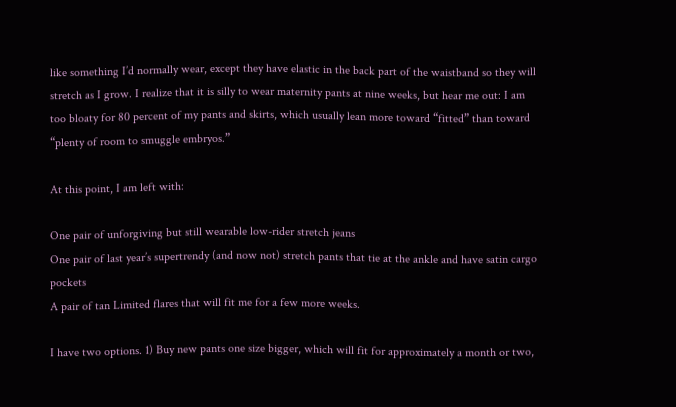like something I’d normally wear, except they have elastic in the back part of the waistband so they will stretch as I grow. I realize that it is silly to wear maternity pants at nine weeks, but hear me out: I am too bloaty for 80 percent of my pants and skirts, which usually lean more toward “fitted” than toward “plenty of room to smuggle embryos.”

At this point, I am left with:

One pair of unforgiving but still wearable low-rider stretch jeans
One pair of last year’s supertrendy (and now not) stretch pants that tie at the ankle and have satin cargo pockets
A pair of tan Limited flares that will fit me for a few more weeks.

I have two options. 1) Buy new pants one size bigger, which will fit for approximately a month or two,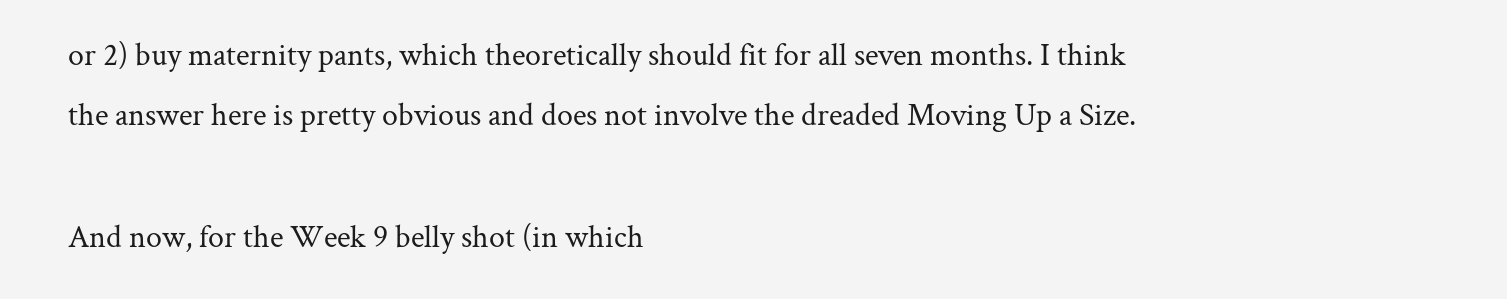or 2) buy maternity pants, which theoretically should fit for all seven months. I think the answer here is pretty obvious and does not involve the dreaded Moving Up a Size.

And now, for the Week 9 belly shot (in which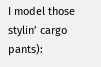I model those stylin’ cargo pants):